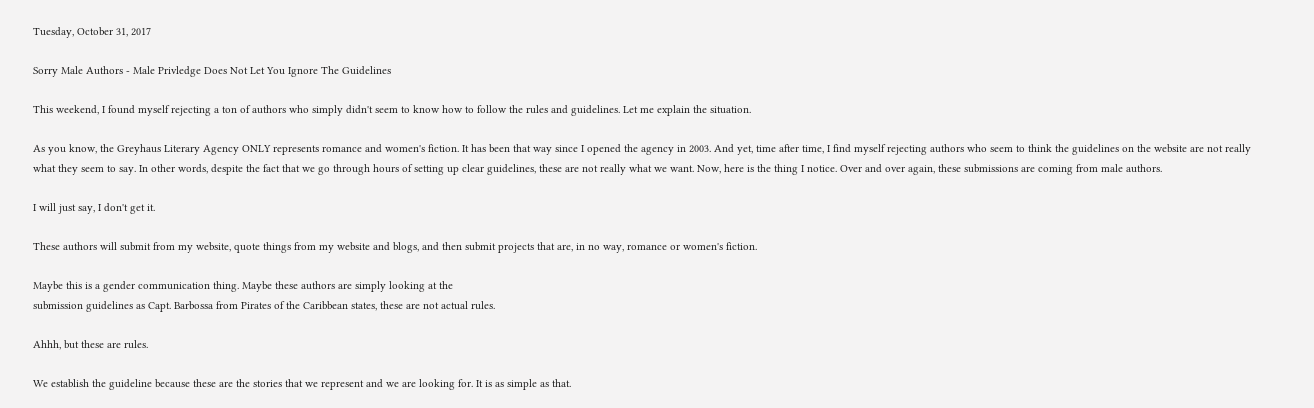Tuesday, October 31, 2017

Sorry Male Authors - Male Privledge Does Not Let You Ignore The Guidelines

This weekend, I found myself rejecting a ton of authors who simply didn't seem to know how to follow the rules and guidelines. Let me explain the situation.

As you know, the Greyhaus Literary Agency ONLY represents romance and women's fiction. It has been that way since I opened the agency in 2003. And yet, time after time, I find myself rejecting authors who seem to think the guidelines on the website are not really what they seem to say. In other words, despite the fact that we go through hours of setting up clear guidelines, these are not really what we want. Now, here is the thing I notice. Over and over again, these submissions are coming from male authors.

I will just say, I don't get it.

These authors will submit from my website, quote things from my website and blogs, and then submit projects that are, in no way, romance or women's fiction.

Maybe this is a gender communication thing. Maybe these authors are simply looking at the
submission guidelines as Capt. Barbossa from Pirates of the Caribbean states, these are not actual rules.

Ahhh, but these are rules.

We establish the guideline because these are the stories that we represent and we are looking for. It is as simple as that.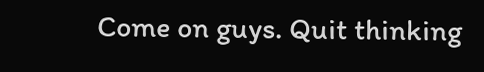Come on guys. Quit thinking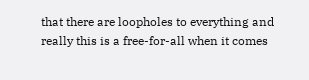that there are loopholes to everything and really this is a free-for-all when it comes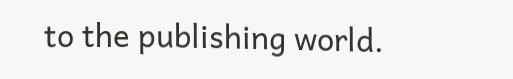to the publishing world.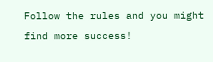Follow the rules and you might find more success!